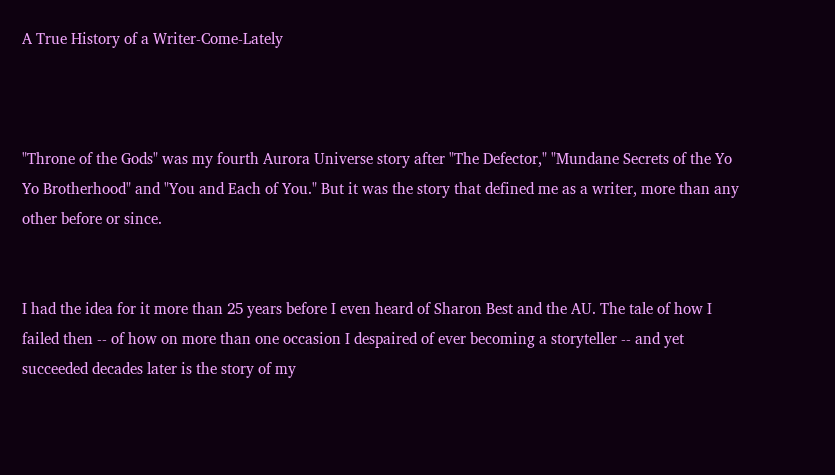A True History of a Writer-Come-Lately



"Throne of the Gods" was my fourth Aurora Universe story after "The Defector," "Mundane Secrets of the Yo Yo Brotherhood" and "You and Each of You." But it was the story that defined me as a writer, more than any other before or since.


I had the idea for it more than 25 years before I even heard of Sharon Best and the AU. The tale of how I failed then -- of how on more than one occasion I despaired of ever becoming a storyteller -- and yet succeeded decades later is the story of my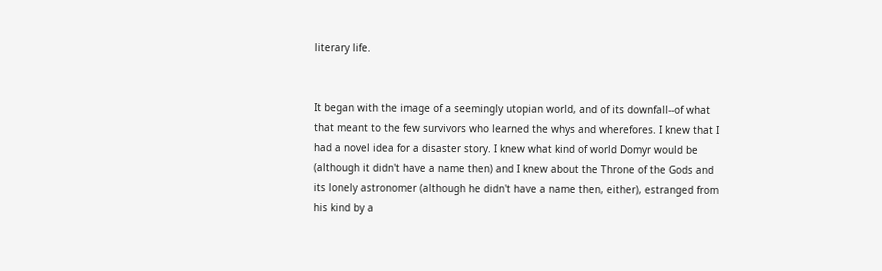literary life.


It began with the image of a seemingly utopian world, and of its downfall--of what that meant to the few survivors who learned the whys and wherefores. I knew that I had a novel idea for a disaster story. I knew what kind of world Domyr would be (although it didn't have a name then) and I knew about the Throne of the Gods and its lonely astronomer (although he didn't have a name then, either), estranged from his kind by a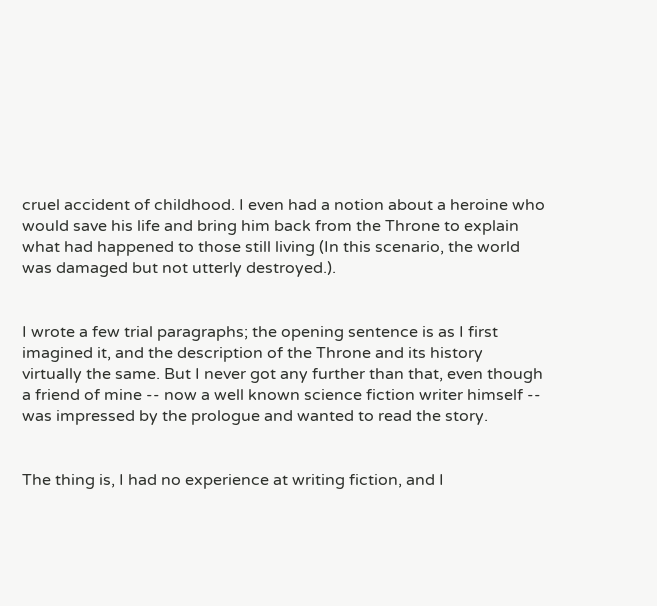cruel accident of childhood. I even had a notion about a heroine who would save his life and bring him back from the Throne to explain what had happened to those still living (In this scenario, the world was damaged but not utterly destroyed.).


I wrote a few trial paragraphs; the opening sentence is as I first imagined it, and the description of the Throne and its history virtually the same. But I never got any further than that, even though a friend of mine -- now a well known science fiction writer himself -- was impressed by the prologue and wanted to read the story.


The thing is, I had no experience at writing fiction, and I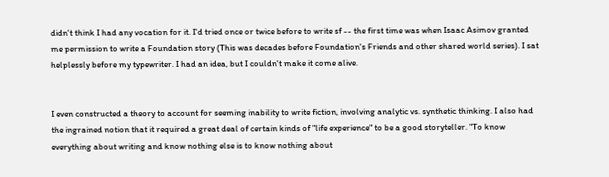didn't think I had any vocation for it. I'd tried once or twice before to write sf -- the first time was when Isaac Asimov granted me permission to write a Foundation story (This was decades before Foundation's Friends and other shared world series). I sat helplessly before my typewriter. I had an idea, but I couldn't make it come alive.


I even constructed a theory to account for seeming inability to write fiction, involving analytic vs. synthetic thinking. I also had the ingrained notion that it required a great deal of certain kinds of "life experience" to be a good storyteller. "To know everything about writing and know nothing else is to know nothing about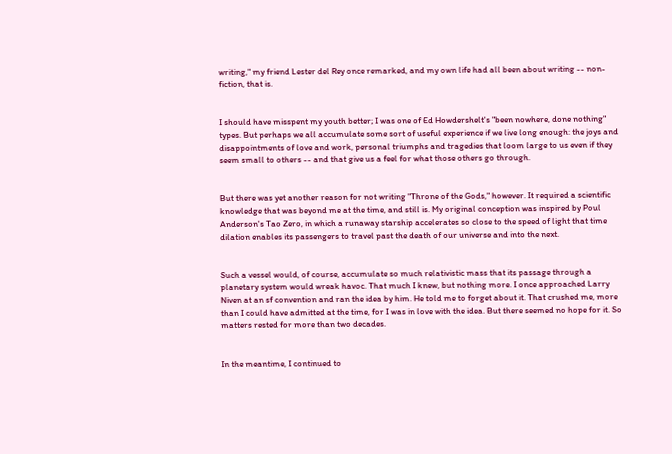writing," my friend Lester del Rey once remarked, and my own life had all been about writing -- non-fiction, that is.


I should have misspent my youth better; I was one of Ed Howdershelt's "been nowhere, done nothing" types. But perhaps we all accumulate some sort of useful experience if we live long enough: the joys and disappointments of love and work, personal triumphs and tragedies that loom large to us even if they seem small to others -- and that give us a feel for what those others go through.


But there was yet another reason for not writing "Throne of the Gods," however. It required a scientific knowledge that was beyond me at the time, and still is. My original conception was inspired by Poul Anderson's Tao Zero, in which a runaway starship accelerates so close to the speed of light that time dilation enables its passengers to travel past the death of our universe and into the next.


Such a vessel would, of course, accumulate so much relativistic mass that its passage through a planetary system would wreak havoc. That much I knew, but nothing more. I once approached Larry Niven at an sf convention and ran the idea by him. He told me to forget about it. That crushed me, more than I could have admitted at the time, for I was in love with the idea. But there seemed no hope for it. So matters rested for more than two decades.


In the meantime, I continued to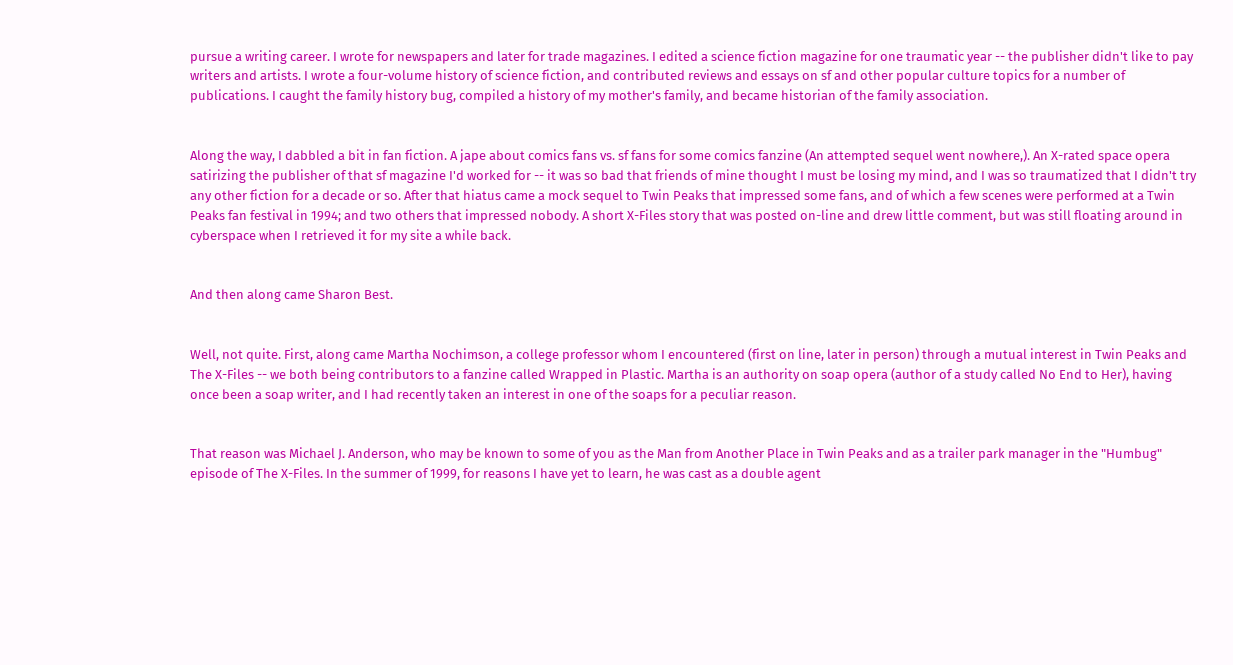pursue a writing career. I wrote for newspapers and later for trade magazines. I edited a science fiction magazine for one traumatic year -- the publisher didn't like to pay writers and artists. I wrote a four-volume history of science fiction, and contributed reviews and essays on sf and other popular culture topics for a number of publications. I caught the family history bug, compiled a history of my mother's family, and became historian of the family association.


Along the way, I dabbled a bit in fan fiction. A jape about comics fans vs. sf fans for some comics fanzine (An attempted sequel went nowhere,). An X-rated space opera satirizing the publisher of that sf magazine I'd worked for -- it was so bad that friends of mine thought I must be losing my mind, and I was so traumatized that I didn't try any other fiction for a decade or so. After that hiatus came a mock sequel to Twin Peaks that impressed some fans, and of which a few scenes were performed at a Twin Peaks fan festival in 1994; and two others that impressed nobody. A short X-Files story that was posted on-line and drew little comment, but was still floating around in cyberspace when I retrieved it for my site a while back.


And then along came Sharon Best.


Well, not quite. First, along came Martha Nochimson, a college professor whom I encountered (first on line, later in person) through a mutual interest in Twin Peaks and The X-Files -- we both being contributors to a fanzine called Wrapped in Plastic. Martha is an authority on soap opera (author of a study called No End to Her), having once been a soap writer, and I had recently taken an interest in one of the soaps for a peculiar reason.


That reason was Michael J. Anderson, who may be known to some of you as the Man from Another Place in Twin Peaks and as a trailer park manager in the "Humbug" episode of The X-Files. In the summer of 1999, for reasons I have yet to learn, he was cast as a double agent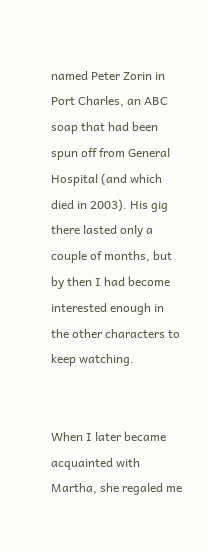named Peter Zorin in Port Charles, an ABC soap that had been spun off from General Hospital (and which died in 2003). His gig there lasted only a couple of months, but by then I had become interested enough in the other characters to keep watching.


When I later became acquainted with Martha, she regaled me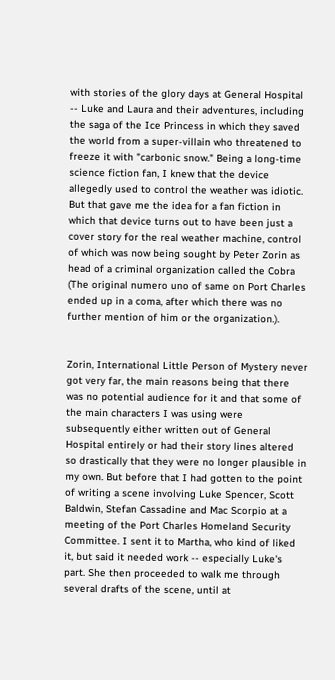with stories of the glory days at General Hospital -- Luke and Laura and their adventures, including the saga of the Ice Princess in which they saved the world from a super-villain who threatened to freeze it with "carbonic snow." Being a long-time science fiction fan, I knew that the device allegedly used to control the weather was idiotic. But that gave me the idea for a fan fiction in which that device turns out to have been just a cover story for the real weather machine, control of which was now being sought by Peter Zorin as head of a criminal organization called the Cobra (The original numero uno of same on Port Charles ended up in a coma, after which there was no further mention of him or the organization.).


Zorin, International Little Person of Mystery never got very far, the main reasons being that there was no potential audience for it and that some of the main characters I was using were subsequently either written out of General Hospital entirely or had their story lines altered so drastically that they were no longer plausible in my own. But before that I had gotten to the point of writing a scene involving Luke Spencer, Scott Baldwin, Stefan Cassadine and Mac Scorpio at a meeting of the Port Charles Homeland Security Committee. I sent it to Martha, who kind of liked it, but said it needed work -- especially Luke's part. She then proceeded to walk me through several drafts of the scene, until at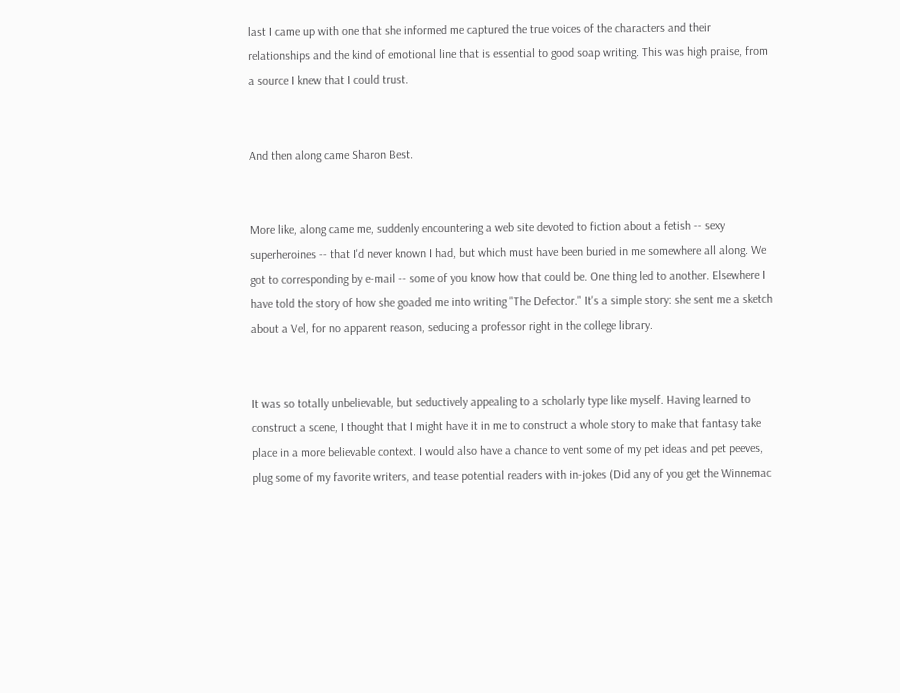last I came up with one that she informed me captured the true voices of the characters and their relationships and the kind of emotional line that is essential to good soap writing. This was high praise, from a source I knew that I could trust.


And then along came Sharon Best.


More like, along came me, suddenly encountering a web site devoted to fiction about a fetish -- sexy superheroines -- that I'd never known I had, but which must have been buried in me somewhere all along. We got to corresponding by e-mail -- some of you know how that could be. One thing led to another. Elsewhere I have told the story of how she goaded me into writing "The Defector." It's a simple story: she sent me a sketch about a Vel, for no apparent reason, seducing a professor right in the college library.


It was so totally unbelievable, but seductively appealing to a scholarly type like myself. Having learned to construct a scene, I thought that I might have it in me to construct a whole story to make that fantasy take place in a more believable context. I would also have a chance to vent some of my pet ideas and pet peeves, plug some of my favorite writers, and tease potential readers with in-jokes (Did any of you get the Winnemac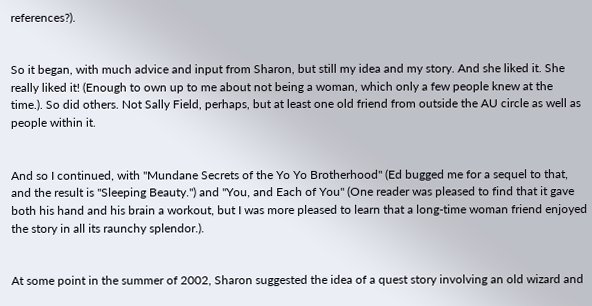references?).


So it began, with much advice and input from Sharon, but still my idea and my story. And she liked it. She really liked it! (Enough to own up to me about not being a woman, which only a few people knew at the time.). So did others. Not Sally Field, perhaps, but at least one old friend from outside the AU circle as well as people within it.


And so I continued, with "Mundane Secrets of the Yo Yo Brotherhood" (Ed bugged me for a sequel to that, and the result is "Sleeping Beauty.") and "You, and Each of You" (One reader was pleased to find that it gave both his hand and his brain a workout, but I was more pleased to learn that a long-time woman friend enjoyed the story in all its raunchy splendor.).


At some point in the summer of 2002, Sharon suggested the idea of a quest story involving an old wizard and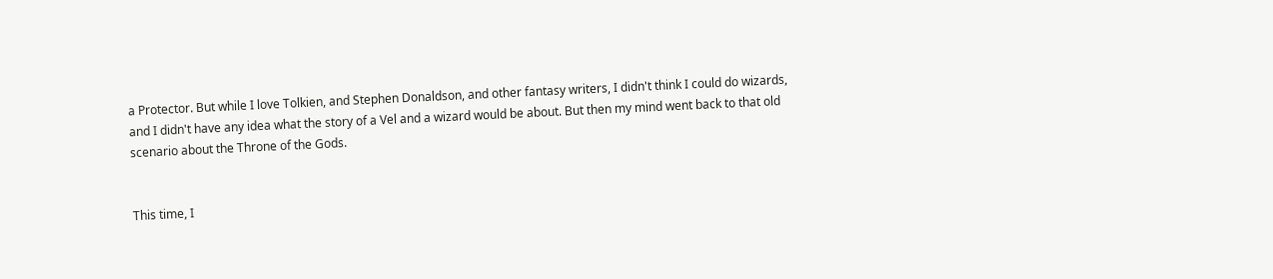a Protector. But while I love Tolkien, and Stephen Donaldson, and other fantasy writers, I didn't think I could do wizards, and I didn't have any idea what the story of a Vel and a wizard would be about. But then my mind went back to that old scenario about the Throne of the Gods.


This time, I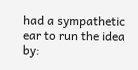had a sympathetic ear to run the idea by: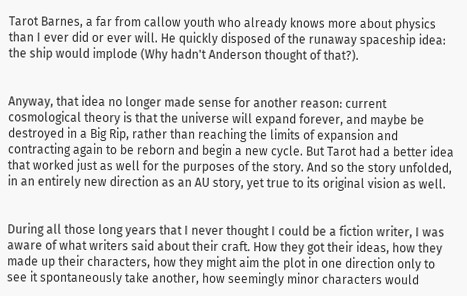Tarot Barnes, a far from callow youth who already knows more about physics than I ever did or ever will. He quickly disposed of the runaway spaceship idea: the ship would implode (Why hadn't Anderson thought of that?).


Anyway, that idea no longer made sense for another reason: current cosmological theory is that the universe will expand forever, and maybe be destroyed in a Big Rip, rather than reaching the limits of expansion and contracting again to be reborn and begin a new cycle. But Tarot had a better idea that worked just as well for the purposes of the story. And so the story unfolded, in an entirely new direction as an AU story, yet true to its original vision as well.


During all those long years that I never thought I could be a fiction writer, I was aware of what writers said about their craft. How they got their ideas, how they made up their characters, how they might aim the plot in one direction only to see it spontaneously take another, how seemingly minor characters would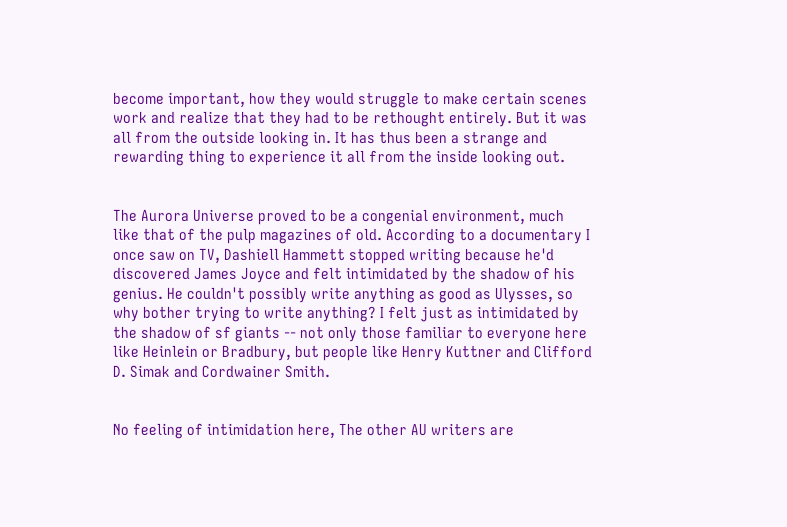become important, how they would struggle to make certain scenes work and realize that they had to be rethought entirely. But it was all from the outside looking in. It has thus been a strange and rewarding thing to experience it all from the inside looking out.


The Aurora Universe proved to be a congenial environment, much like that of the pulp magazines of old. According to a documentary I once saw on TV, Dashiell Hammett stopped writing because he'd discovered James Joyce and felt intimidated by the shadow of his genius. He couldn't possibly write anything as good as Ulysses, so why bother trying to write anything? I felt just as intimidated by the shadow of sf giants -- not only those familiar to everyone here like Heinlein or Bradbury, but people like Henry Kuttner and Clifford D. Simak and Cordwainer Smith.


No feeling of intimidation here, The other AU writers are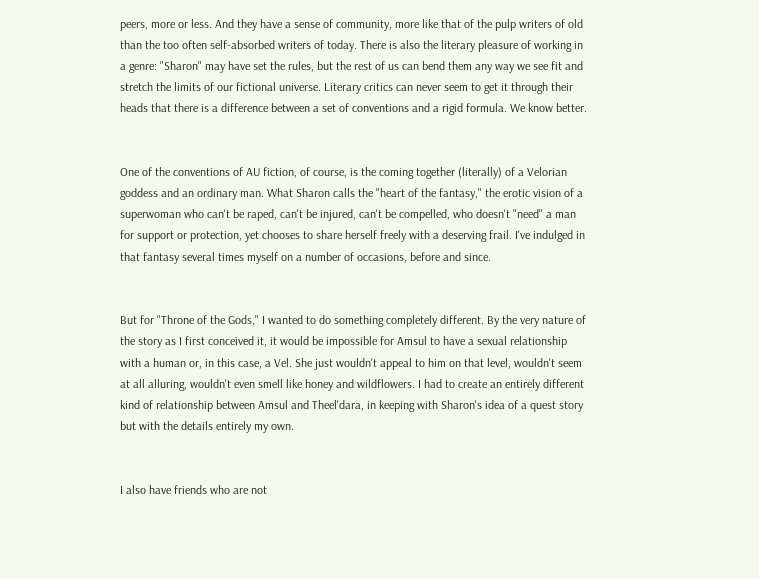peers, more or less. And they have a sense of community, more like that of the pulp writers of old than the too often self-absorbed writers of today. There is also the literary pleasure of working in a genre: "Sharon" may have set the rules, but the rest of us can bend them any way we see fit and stretch the limits of our fictional universe. Literary critics can never seem to get it through their heads that there is a difference between a set of conventions and a rigid formula. We know better.


One of the conventions of AU fiction, of course, is the coming together (literally) of a Velorian goddess and an ordinary man. What Sharon calls the "heart of the fantasy," the erotic vision of a superwoman who can't be raped, can't be injured, can't be compelled, who doesn't "need" a man for support or protection, yet chooses to share herself freely with a deserving frail. I've indulged in that fantasy several times myself on a number of occasions, before and since.


But for "Throne of the Gods," I wanted to do something completely different. By the very nature of the story as I first conceived it, it would be impossible for Amsul to have a sexual relationship with a human or, in this case, a Vel. She just wouldn't appeal to him on that level, wouldn't seem at all alluring, wouldn't even smell like honey and wildflowers. I had to create an entirely different kind of relationship between Amsul and Theel'dara, in keeping with Sharon's idea of a quest story but with the details entirely my own.


I also have friends who are not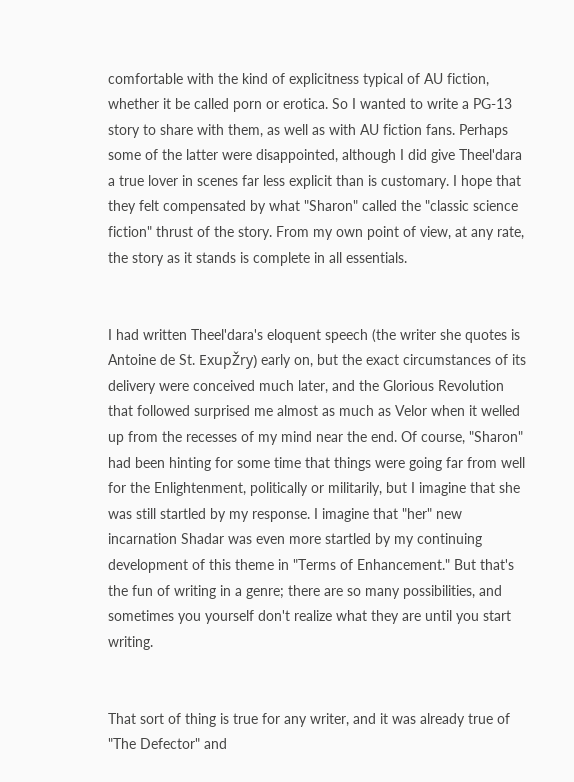comfortable with the kind of explicitness typical of AU fiction, whether it be called porn or erotica. So I wanted to write a PG-13 story to share with them, as well as with AU fiction fans. Perhaps some of the latter were disappointed, although I did give Theel'dara a true lover in scenes far less explicit than is customary. I hope that they felt compensated by what "Sharon" called the "classic science fiction" thrust of the story. From my own point of view, at any rate, the story as it stands is complete in all essentials.


I had written Theel'dara's eloquent speech (the writer she quotes is Antoine de St. ExupŽry) early on, but the exact circumstances of its delivery were conceived much later, and the Glorious Revolution that followed surprised me almost as much as Velor when it welled up from the recesses of my mind near the end. Of course, "Sharon" had been hinting for some time that things were going far from well for the Enlightenment, politically or militarily, but I imagine that she was still startled by my response. I imagine that "her" new incarnation Shadar was even more startled by my continuing development of this theme in "Terms of Enhancement." But that's the fun of writing in a genre; there are so many possibilities, and sometimes you yourself don't realize what they are until you start writing.


That sort of thing is true for any writer, and it was already true of "The Defector" and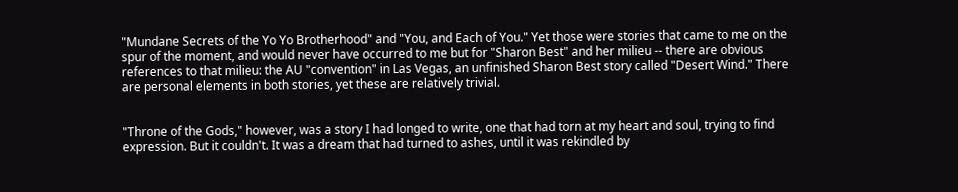"Mundane Secrets of the Yo Yo Brotherhood" and "You, and Each of You." Yet those were stories that came to me on the spur of the moment, and would never have occurred to me but for "Sharon Best" and her milieu -- there are obvious references to that milieu: the AU "convention" in Las Vegas, an unfinished Sharon Best story called "Desert Wind." There are personal elements in both stories, yet these are relatively trivial.


"Throne of the Gods," however, was a story I had longed to write, one that had torn at my heart and soul, trying to find expression. But it couldn't. It was a dream that had turned to ashes, until it was rekindled by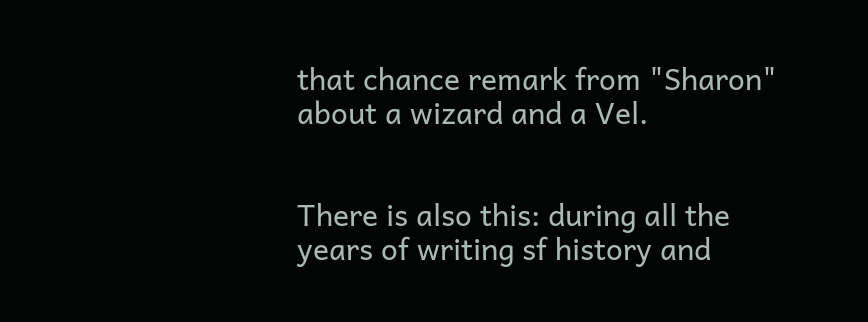that chance remark from "Sharon" about a wizard and a Vel.


There is also this: during all the years of writing sf history and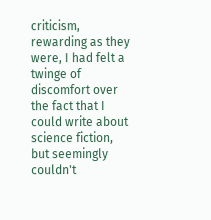criticism, rewarding as they were, I had felt a twinge of discomfort over the fact that I could write about science fiction, but seemingly couldn't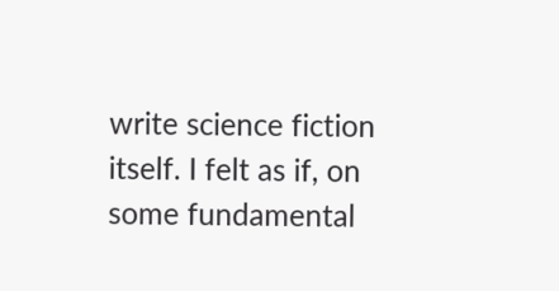write science fiction itself. I felt as if, on some fundamental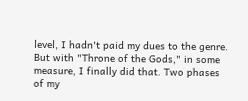level, I hadn't paid my dues to the genre. But with "Throne of the Gods," in some measure, I finally did that. Two phases of my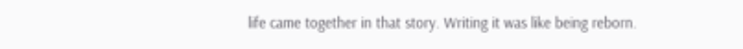life came together in that story. Writing it was like being reborn.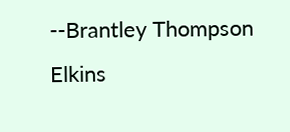--Brantley Thompson Elkins